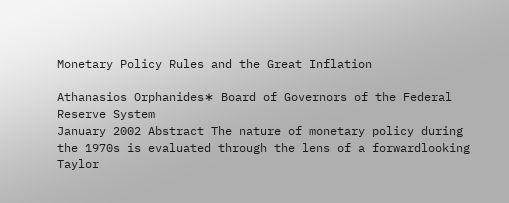Monetary Policy Rules and the Great Inflation

Athanasios Orphanides∗ Board of Governors of the Federal Reserve System
January 2002 Abstract The nature of monetary policy during the 1970s is evaluated through the lens of a forwardlooking Taylor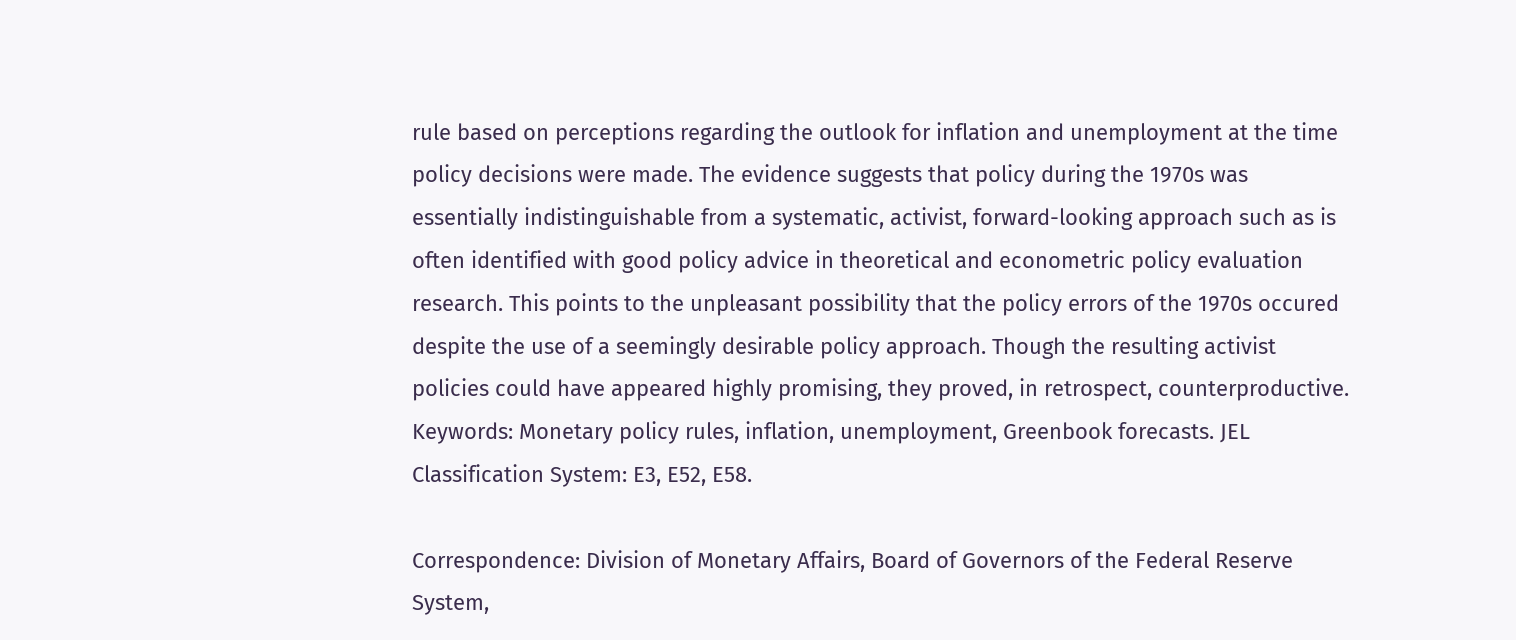rule based on perceptions regarding the outlook for inflation and unemployment at the time policy decisions were made. The evidence suggests that policy during the 1970s was essentially indistinguishable from a systematic, activist, forward-looking approach such as is often identified with good policy advice in theoretical and econometric policy evaluation research. This points to the unpleasant possibility that the policy errors of the 1970s occured despite the use of a seemingly desirable policy approach. Though the resulting activist policies could have appeared highly promising, they proved, in retrospect, counterproductive. Keywords: Monetary policy rules, inflation, unemployment, Greenbook forecasts. JEL Classification System: E3, E52, E58.

Correspondence: Division of Monetary Affairs, Board of Governors of the Federal Reserve System,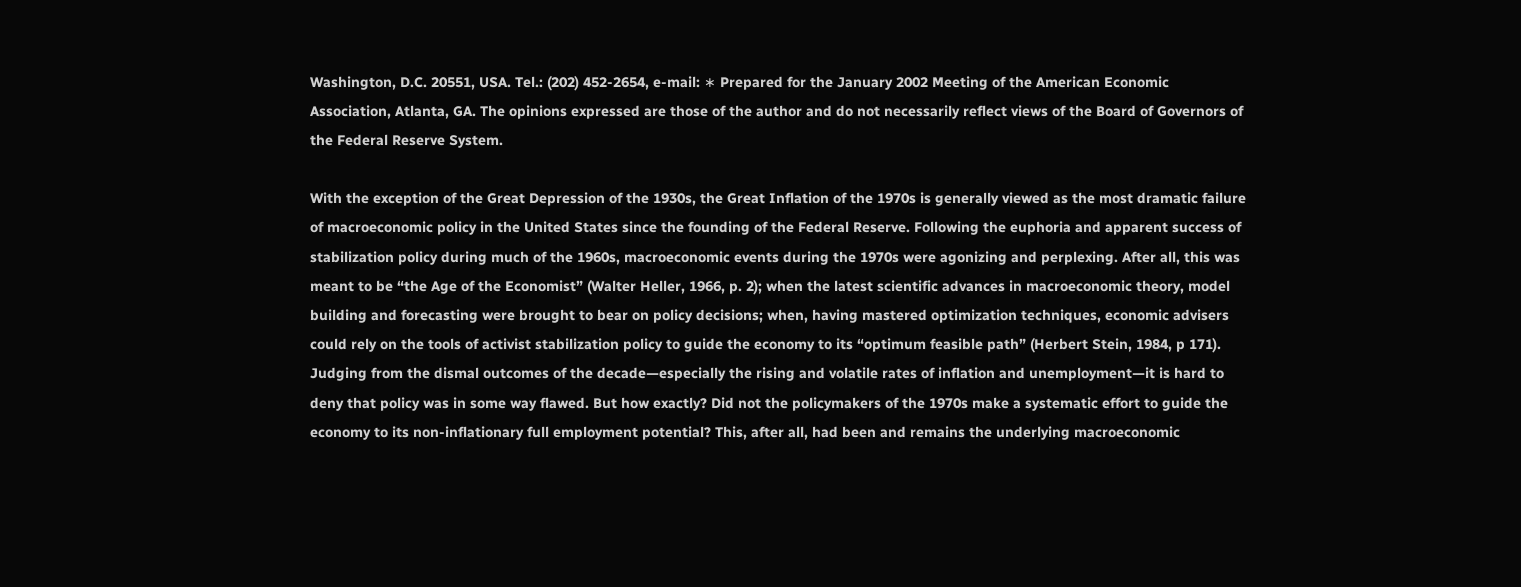Washington, D.C. 20551, USA. Tel.: (202) 452-2654, e-mail: ∗ Prepared for the January 2002 Meeting of the American Economic Association, Atlanta, GA. The opinions expressed are those of the author and do not necessarily reflect views of the Board of Governors of the Federal Reserve System.

With the exception of the Great Depression of the 1930s, the Great Inflation of the 1970s is generally viewed as the most dramatic failure of macroeconomic policy in the United States since the founding of the Federal Reserve. Following the euphoria and apparent success of stabilization policy during much of the 1960s, macroeconomic events during the 1970s were agonizing and perplexing. After all, this was meant to be “the Age of the Economist” (Walter Heller, 1966, p. 2); when the latest scientific advances in macroeconomic theory, model building and forecasting were brought to bear on policy decisions; when, having mastered optimization techniques, economic advisers could rely on the tools of activist stabilization policy to guide the economy to its “optimum feasible path” (Herbert Stein, 1984, p 171). Judging from the dismal outcomes of the decade—especially the rising and volatile rates of inflation and unemployment—it is hard to deny that policy was in some way flawed. But how exactly? Did not the policymakers of the 1970s make a systematic effort to guide the economy to its non-inflationary full employment potential? This, after all, had been and remains the underlying macroeconomic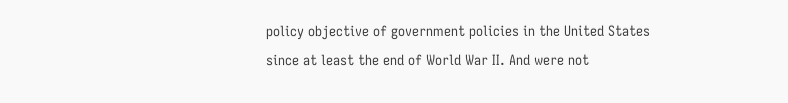policy objective of government policies in the United States since at least the end of World War II. And were not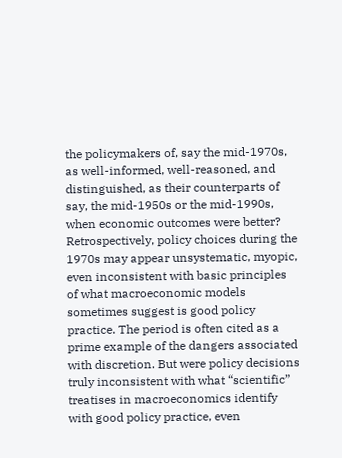the policymakers of, say the mid-1970s, as well-informed, well-reasoned, and distinguished, as their counterparts of say, the mid-1950s or the mid-1990s, when economic outcomes were better? Retrospectively, policy choices during the 1970s may appear unsystematic, myopic, even inconsistent with basic principles of what macroeconomic models sometimes suggest is good policy practice. The period is often cited as a prime example of the dangers associated with discretion. But were policy decisions truly inconsistent with what “scientific” treatises in macroeconomics identify with good policy practice, even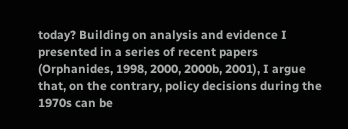today? Building on analysis and evidence I presented in a series of recent papers (Orphanides, 1998, 2000, 2000b, 2001), I argue that, on the contrary, policy decisions during the 1970s can be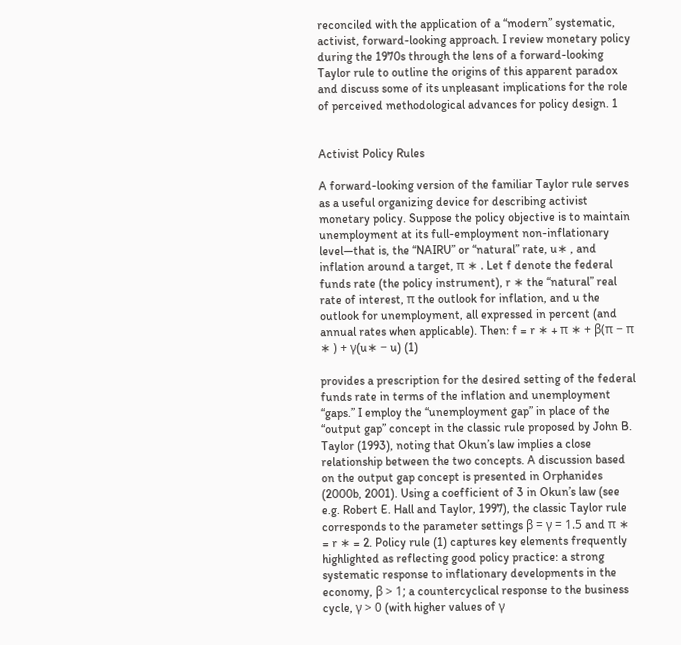reconciled with the application of a “modern” systematic, activist, forward-looking approach. I review monetary policy during the 1970s through the lens of a forward-looking Taylor rule to outline the origins of this apparent paradox and discuss some of its unpleasant implications for the role of perceived methodological advances for policy design. 1


Activist Policy Rules

A forward-looking version of the familiar Taylor rule serves as a useful organizing device for describing activist monetary policy. Suppose the policy objective is to maintain unemployment at its full-employment non-inflationary level—that is, the “NAIRU” or “natural” rate, u∗ , and inflation around a target, π ∗ . Let f denote the federal funds rate (the policy instrument), r ∗ the “natural” real rate of interest, π the outlook for inflation, and u the outlook for unemployment, all expressed in percent (and annual rates when applicable). Then: f = r ∗ + π ∗ + β(π − π ∗ ) + γ(u∗ − u) (1)

provides a prescription for the desired setting of the federal funds rate in terms of the inflation and unemployment “gaps.” I employ the “unemployment gap” in place of the “output gap” concept in the classic rule proposed by John B. Taylor (1993), noting that Okun’s law implies a close relationship between the two concepts. A discussion based on the output gap concept is presented in Orphanides (2000b, 2001). Using a coefficient of 3 in Okun’s law (see e.g. Robert E. Hall and Taylor, 1997), the classic Taylor rule corresponds to the parameter settings β = γ = 1.5 and π ∗ = r ∗ = 2. Policy rule (1) captures key elements frequently highlighted as reflecting good policy practice: a strong systematic response to inflationary developments in the economy, β > 1; a countercyclical response to the business cycle, γ > 0 (with higher values of γ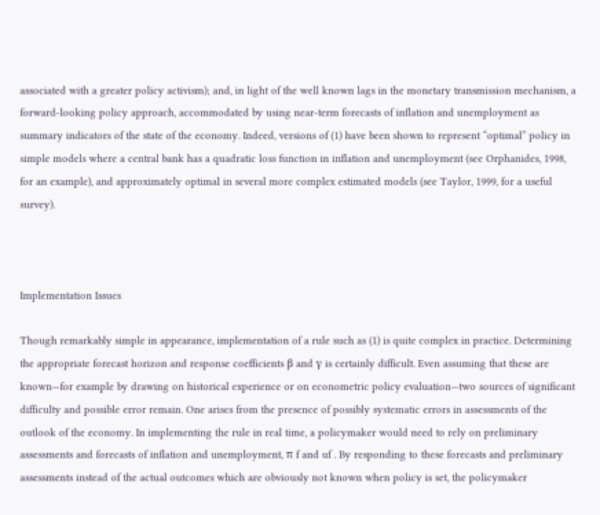associated with a greater policy activism); and, in light of the well known lags in the monetary transmission mechanism, a forward-looking policy approach, accommodated by using near-term forecasts of inflation and unemployment as summary indicators of the state of the economy. Indeed, versions of (1) have been shown to represent “optimal” policy in simple models where a central bank has a quadratic loss function in inflation and unemployment (see Orphanides, 1998, for an example), and approximately optimal in several more complex estimated models (see Taylor, 1999, for a useful survey).



Implementation Issues

Though remarkably simple in appearance, implementation of a rule such as (1) is quite complex in practice. Determining the appropriate forecast horizon and response coefficients β and γ is certainly difficult. Even assuming that these are known—for example by drawing on historical experience or on econometric policy evaluation—two sources of significant difficulty and possible error remain. One arises from the presence of possibly systematic errors in assessments of the outlook of the economy. In implementing the rule in real time, a policymaker would need to rely on preliminary assessments and forecasts of inflation and unemployment, π f and uf . By responding to these forecasts and preliminary assessments instead of the actual outcomes which are obviously not known when policy is set, the policymaker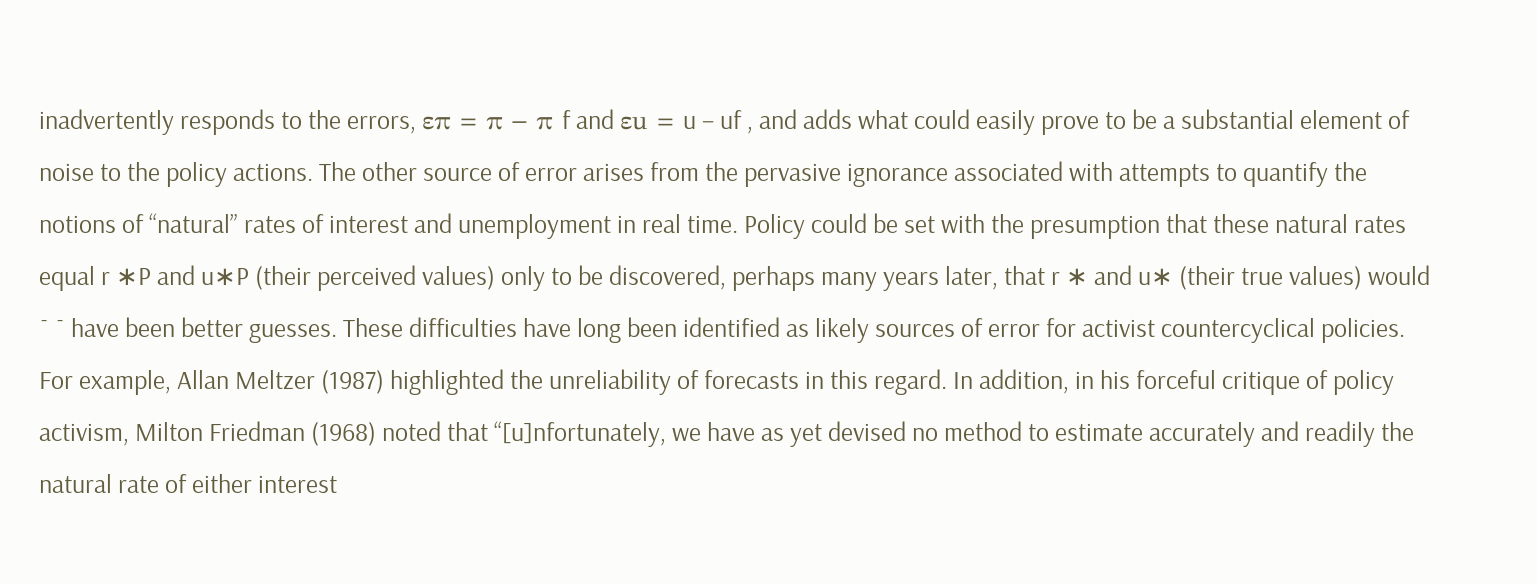inadvertently responds to the errors, επ = π − π f and εu = u − uf , and adds what could easily prove to be a substantial element of noise to the policy actions. The other source of error arises from the pervasive ignorance associated with attempts to quantify the notions of “natural” rates of interest and unemployment in real time. Policy could be set with the presumption that these natural rates equal r ∗P and u∗P (their perceived values) only to be discovered, perhaps many years later, that r ∗ and u∗ (their true values) would ¯ ¯ have been better guesses. These difficulties have long been identified as likely sources of error for activist countercyclical policies. For example, Allan Meltzer (1987) highlighted the unreliability of forecasts in this regard. In addition, in his forceful critique of policy activism, Milton Friedman (1968) noted that “[u]nfortunately, we have as yet devised no method to estimate accurately and readily the natural rate of either interest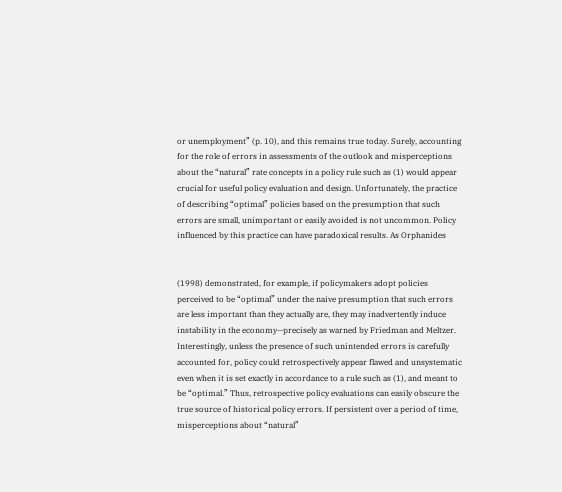or unemployment” (p. 10), and this remains true today. Surely, accounting for the role of errors in assessments of the outlook and misperceptions about the “natural” rate concepts in a policy rule such as (1) would appear crucial for useful policy evaluation and design. Unfortunately, the practice of describing “optimal” policies based on the presumption that such errors are small, unimportant or easily avoided is not uncommon. Policy influenced by this practice can have paradoxical results. As Orphanides


(1998) demonstrated, for example, if policymakers adopt policies perceived to be “optimal” under the naive presumption that such errors are less important than they actually are, they may inadvertently induce instability in the economy—precisely as warned by Friedman and Meltzer. Interestingly, unless the presence of such unintended errors is carefully accounted for, policy could retrospectively appear flawed and unsystematic even when it is set exactly in accordance to a rule such as (1), and meant to be “optimal.” Thus, retrospective policy evaluations can easily obscure the true source of historical policy errors. If persistent over a period of time, misperceptions about “natural”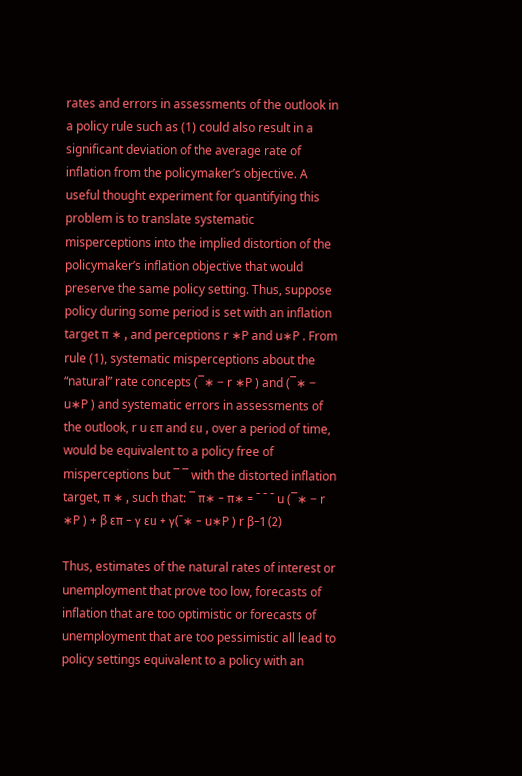rates and errors in assessments of the outlook in a policy rule such as (1) could also result in a significant deviation of the average rate of inflation from the policymaker’s objective. A useful thought experiment for quantifying this problem is to translate systematic misperceptions into the implied distortion of the policymaker’s inflation objective that would preserve the same policy setting. Thus, suppose policy during some period is set with an inflation target π ∗ , and perceptions r ∗P and u∗P . From rule (1), systematic misperceptions about the “natural” rate concepts (¯∗ − r ∗P ) and (¯∗ − u∗P ) and systematic errors in assessments of the outlook, r u επ and εu , over a period of time, would be equivalent to a policy free of misperceptions but ¯ ¯ with the distorted inflation target, π ∗ , such that: ¯ π∗ − π∗ = ¯ ¯ ¯ u (¯∗ − r ∗P ) + β επ − γ εu + γ(¯∗ − u∗P ) r β−1 (2)

Thus, estimates of the natural rates of interest or unemployment that prove too low, forecasts of inflation that are too optimistic or forecasts of unemployment that are too pessimistic all lead to policy settings equivalent to a policy with an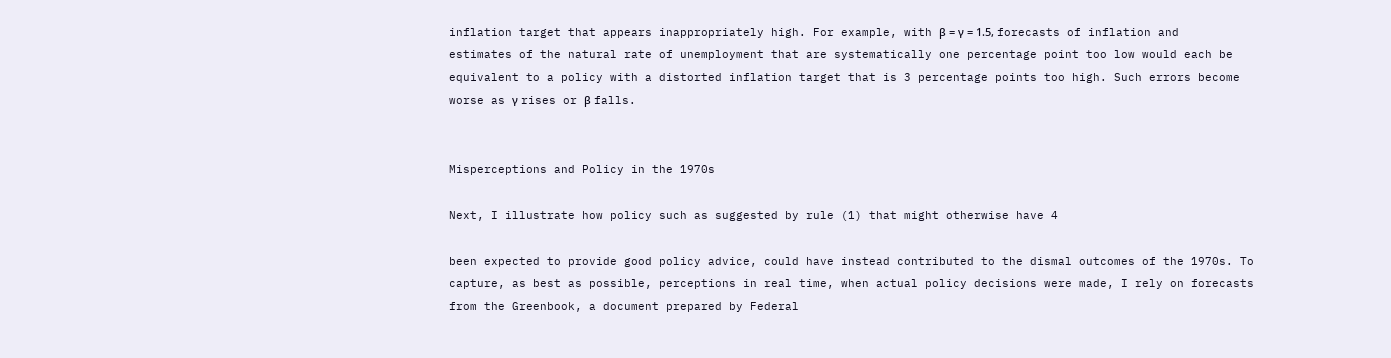inflation target that appears inappropriately high. For example, with β = γ = 1.5, forecasts of inflation and estimates of the natural rate of unemployment that are systematically one percentage point too low would each be equivalent to a policy with a distorted inflation target that is 3 percentage points too high. Such errors become worse as γ rises or β falls.


Misperceptions and Policy in the 1970s

Next, I illustrate how policy such as suggested by rule (1) that might otherwise have 4

been expected to provide good policy advice, could have instead contributed to the dismal outcomes of the 1970s. To capture, as best as possible, perceptions in real time, when actual policy decisions were made, I rely on forecasts from the Greenbook, a document prepared by Federal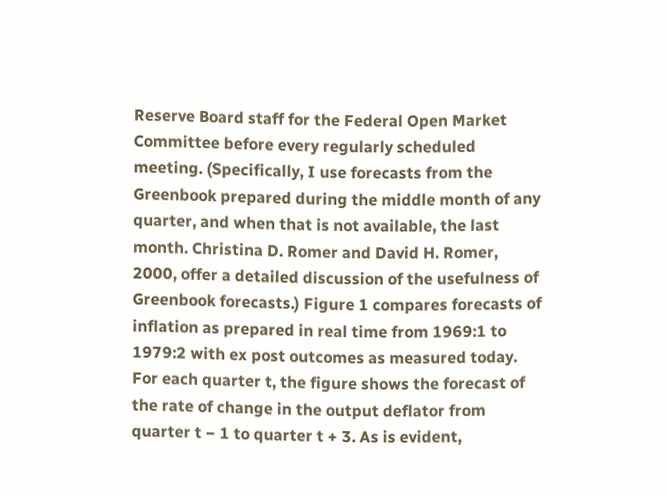Reserve Board staff for the Federal Open Market Committee before every regularly scheduled meeting. (Specifically, I use forecasts from the Greenbook prepared during the middle month of any quarter, and when that is not available, the last month. Christina D. Romer and David H. Romer, 2000, offer a detailed discussion of the usefulness of Greenbook forecasts.) Figure 1 compares forecasts of inflation as prepared in real time from 1969:1 to 1979:2 with ex post outcomes as measured today. For each quarter t, the figure shows the forecast of the rate of change in the output deflator from quarter t − 1 to quarter t + 3. As is evident,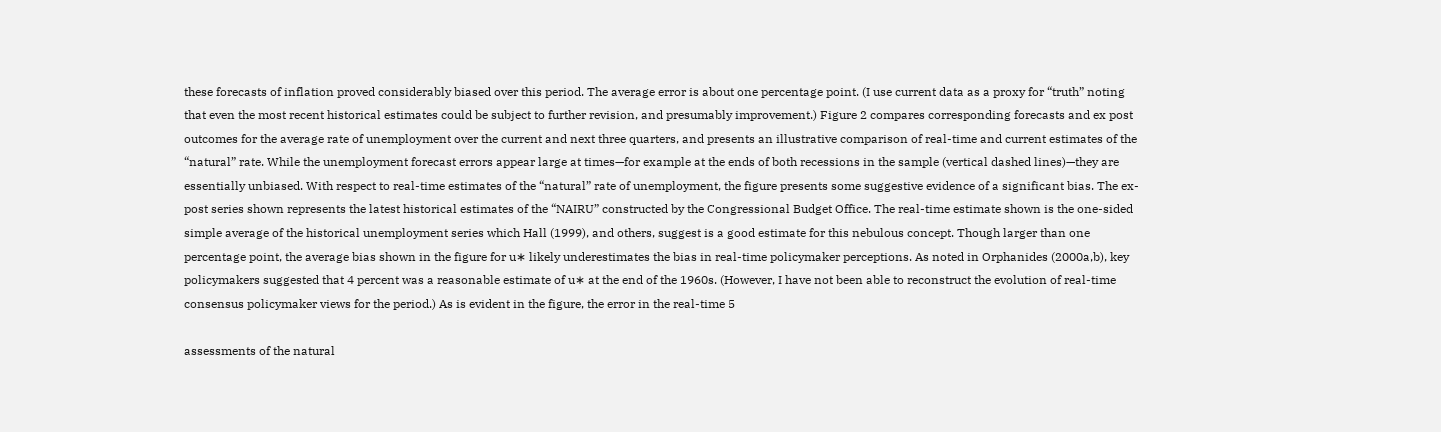these forecasts of inflation proved considerably biased over this period. The average error is about one percentage point. (I use current data as a proxy for “truth” noting that even the most recent historical estimates could be subject to further revision, and presumably improvement.) Figure 2 compares corresponding forecasts and ex post outcomes for the average rate of unemployment over the current and next three quarters, and presents an illustrative comparison of real-time and current estimates of the “natural” rate. While the unemployment forecast errors appear large at times—for example at the ends of both recessions in the sample (vertical dashed lines)—they are essentially unbiased. With respect to real-time estimates of the “natural” rate of unemployment, the figure presents some suggestive evidence of a significant bias. The ex-post series shown represents the latest historical estimates of the “NAIRU” constructed by the Congressional Budget Office. The real-time estimate shown is the one-sided simple average of the historical unemployment series which Hall (1999), and others, suggest is a good estimate for this nebulous concept. Though larger than one percentage point, the average bias shown in the figure for u∗ likely underestimates the bias in real-time policymaker perceptions. As noted in Orphanides (2000a,b), key policymakers suggested that 4 percent was a reasonable estimate of u∗ at the end of the 1960s. (However, I have not been able to reconstruct the evolution of real-time consensus policymaker views for the period.) As is evident in the figure, the error in the real-time 5

assessments of the natural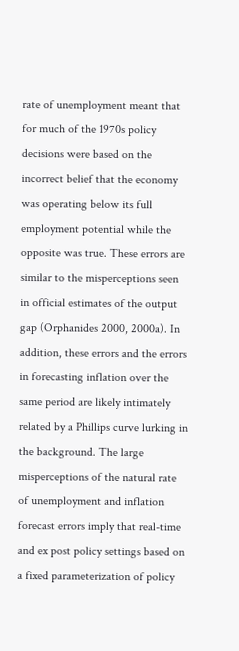rate of unemployment meant that for much of the 1970s policy decisions were based on the incorrect belief that the economy was operating below its full employment potential while the opposite was true. These errors are similar to the misperceptions seen in official estimates of the output gap (Orphanides 2000, 2000a). In addition, these errors and the errors in forecasting inflation over the same period are likely intimately related by a Phillips curve lurking in the background. The large misperceptions of the natural rate of unemployment and inflation forecast errors imply that real-time and ex post policy settings based on a fixed parameterization of policy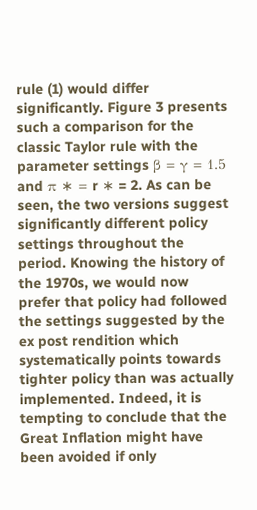rule (1) would differ significantly. Figure 3 presents such a comparison for the classic Taylor rule with the parameter settings β = γ = 1.5 and π ∗ = r ∗ = 2. As can be seen, the two versions suggest significantly different policy settings throughout the period. Knowing the history of the 1970s, we would now prefer that policy had followed the settings suggested by the ex post rendition which systematically points towards tighter policy than was actually implemented. Indeed, it is tempting to conclude that the Great Inflation might have been avoided if only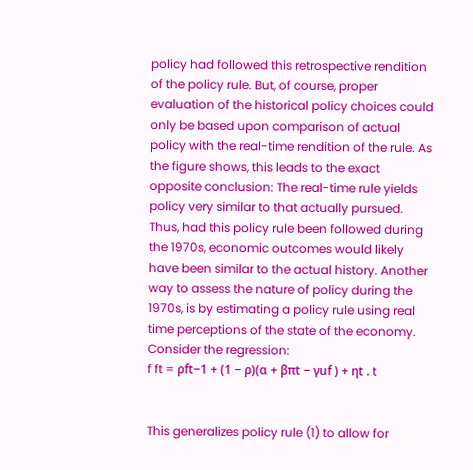policy had followed this retrospective rendition of the policy rule. But, of course, proper evaluation of the historical policy choices could only be based upon comparison of actual policy with the real-time rendition of the rule. As the figure shows, this leads to the exact opposite conclusion: The real-time rule yields policy very similar to that actually pursued. Thus, had this policy rule been followed during the 1970s, economic outcomes would likely have been similar to the actual history. Another way to assess the nature of policy during the 1970s, is by estimating a policy rule using real time perceptions of the state of the economy. Consider the regression:
f ft = ρft−1 + (1 − ρ)(α + βπt − γuf ) + ηt . t


This generalizes policy rule (1) to allow for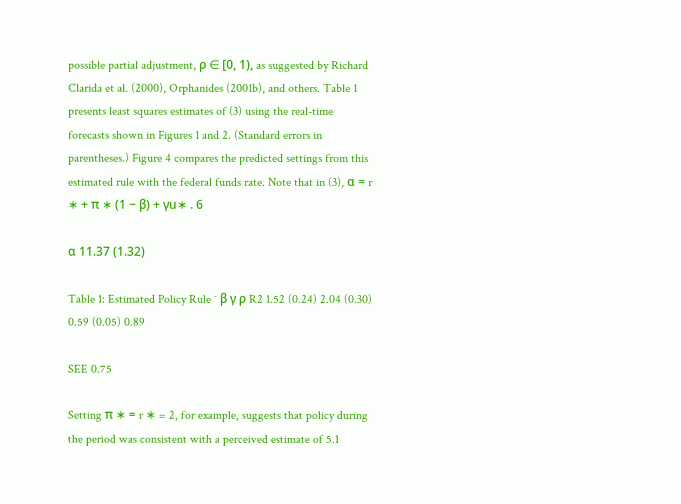possible partial adjustment, ρ ∈ [0, 1), as suggested by Richard Clarida et al. (2000), Orphanides (2001b), and others. Table 1 presents least squares estimates of (3) using the real-time forecasts shown in Figures 1 and 2. (Standard errors in parentheses.) Figure 4 compares the predicted settings from this estimated rule with the federal funds rate. Note that in (3), α = r ∗ + π ∗ (1 − β) + γu∗ . 6

α 11.37 (1.32)

Table 1: Estimated Policy Rule ¯ β γ ρ R2 1.52 (0.24) 2.04 (0.30) 0.59 (0.05) 0.89

SEE 0.75

Setting π ∗ = r ∗ = 2, for example, suggests that policy during the period was consistent with a perceived estimate of 5.1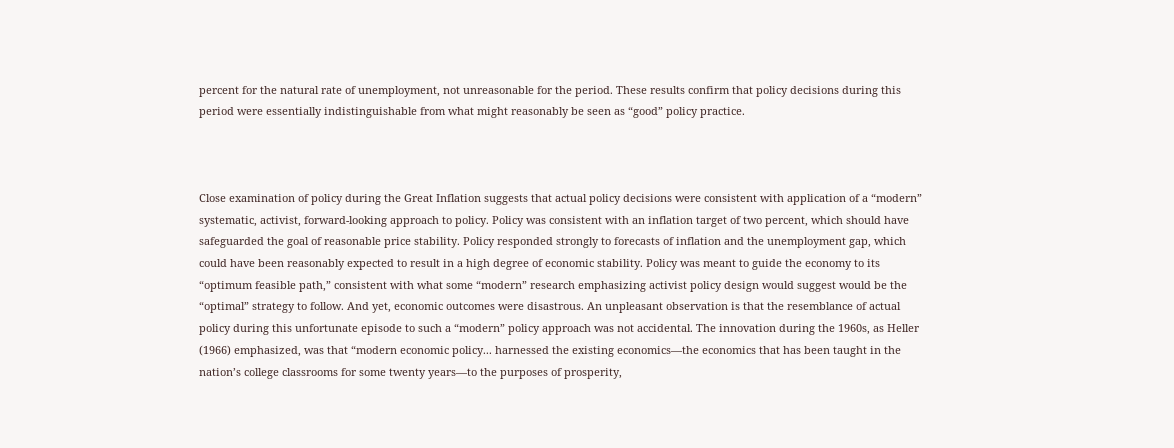percent for the natural rate of unemployment, not unreasonable for the period. These results confirm that policy decisions during this period were essentially indistinguishable from what might reasonably be seen as “good” policy practice.



Close examination of policy during the Great Inflation suggests that actual policy decisions were consistent with application of a “modern” systematic, activist, forward-looking approach to policy. Policy was consistent with an inflation target of two percent, which should have safeguarded the goal of reasonable price stability. Policy responded strongly to forecasts of inflation and the unemployment gap, which could have been reasonably expected to result in a high degree of economic stability. Policy was meant to guide the economy to its “optimum feasible path,” consistent with what some “modern” research emphasizing activist policy design would suggest would be the “optimal” strategy to follow. And yet, economic outcomes were disastrous. An unpleasant observation is that the resemblance of actual policy during this unfortunate episode to such a “modern” policy approach was not accidental. The innovation during the 1960s, as Heller (1966) emphasized, was that “modern economic policy... harnessed the existing economics—the economics that has been taught in the nation’s college classrooms for some twenty years—to the purposes of prosperity,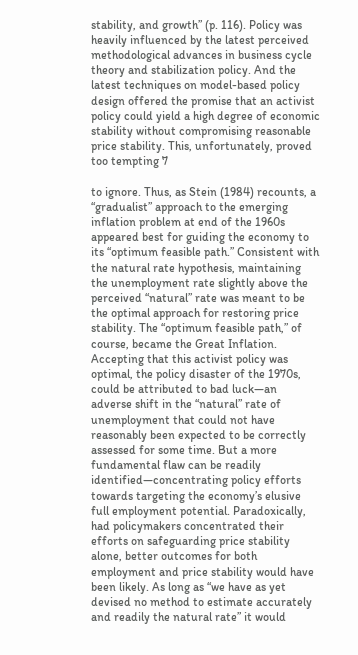stability, and growth” (p. 116). Policy was heavily influenced by the latest perceived methodological advances in business cycle theory and stabilization policy. And the latest techniques on model-based policy design offered the promise that an activist policy could yield a high degree of economic stability without compromising reasonable price stability. This, unfortunately, proved too tempting 7

to ignore. Thus, as Stein (1984) recounts, a “gradualist” approach to the emerging inflation problem at end of the 1960s appeared best for guiding the economy to its “optimum feasible path.” Consistent with the natural rate hypothesis, maintaining the unemployment rate slightly above the perceived “natural” rate was meant to be the optimal approach for restoring price stability. The “optimum feasible path,” of course, became the Great Inflation. Accepting that this activist policy was optimal, the policy disaster of the 1970s, could be attributed to bad luck—an adverse shift in the “natural” rate of unemployment that could not have reasonably been expected to be correctly assessed for some time. But a more fundamental flaw can be readily identified—concentrating policy efforts towards targeting the economy’s elusive full employment potential. Paradoxically, had policymakers concentrated their efforts on safeguarding price stability alone, better outcomes for both employment and price stability would have been likely. As long as “we have as yet devised no method to estimate accurately and readily the natural rate” it would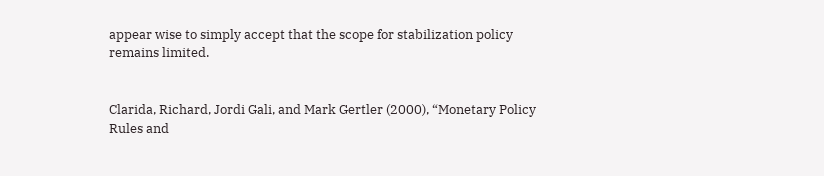appear wise to simply accept that the scope for stabilization policy remains limited.


Clarida, Richard, Jordi Gali, and Mark Gertler (2000), “Monetary Policy Rules and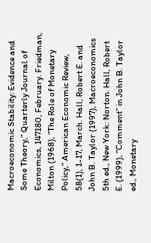Macroeconomic Stability: Evidence and Some Theory,” Quarterly Journal of Economics, 147180, February. Friedman, Milton (1968), “The Role of Monetary Policy,” American Economic Review, 58(1), 1-17, March. Hall, Robert E. and John B. Taylor (1997), Macroeconomics 5th ed., New York: Norton. Hall, Robert E. (1999), “Comment” in John B. Taylor ed., Monetary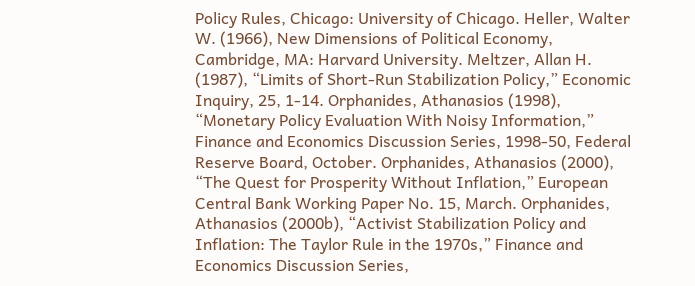Policy Rules, Chicago: University of Chicago. Heller, Walter W. (1966), New Dimensions of Political Economy, Cambridge, MA: Harvard University. Meltzer, Allan H. (1987), “Limits of Short-Run Stabilization Policy,” Economic Inquiry, 25, 1-14. Orphanides, Athanasios (1998), “Monetary Policy Evaluation With Noisy Information,” Finance and Economics Discussion Series, 1998-50, Federal Reserve Board, October. Orphanides, Athanasios (2000), “The Quest for Prosperity Without Inflation,” European Central Bank Working Paper No. 15, March. Orphanides, Athanasios (2000b), “Activist Stabilization Policy and Inflation: The Taylor Rule in the 1970s,” Finance and Economics Discussion Series,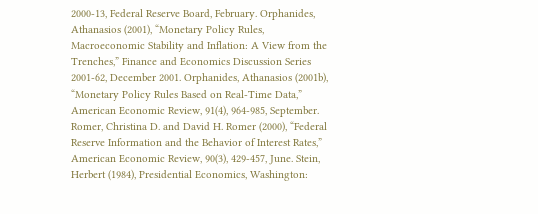2000-13, Federal Reserve Board, February. Orphanides, Athanasios (2001), “Monetary Policy Rules, Macroeconomic Stability and Inflation: A View from the Trenches,” Finance and Economics Discussion Series 2001-62, December 2001. Orphanides, Athanasios (2001b), “Monetary Policy Rules Based on Real-Time Data,” American Economic Review, 91(4), 964-985, September. Romer, Christina D. and David H. Romer (2000), “Federal Reserve Information and the Behavior of Interest Rates,” American Economic Review, 90(3), 429-457, June. Stein, Herbert (1984), Presidential Economics, Washington: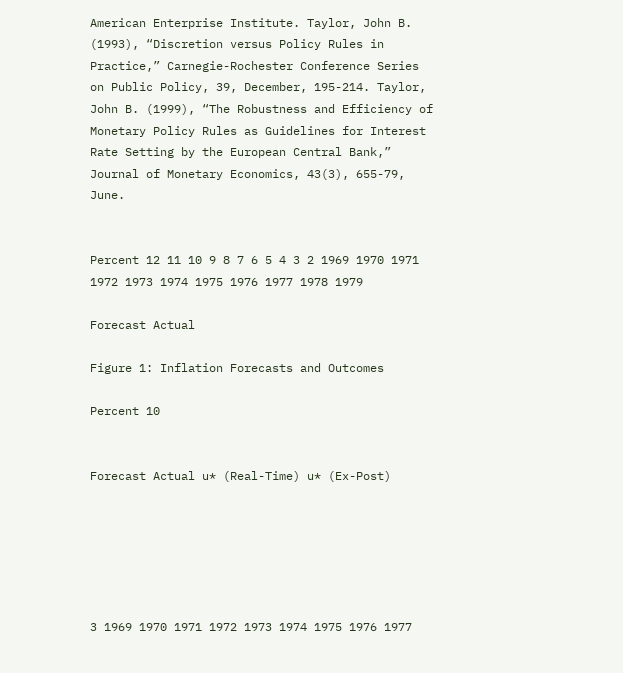American Enterprise Institute. Taylor, John B. (1993), “Discretion versus Policy Rules in Practice,” Carnegie-Rochester Conference Series on Public Policy, 39, December, 195-214. Taylor, John B. (1999), “The Robustness and Efficiency of Monetary Policy Rules as Guidelines for Interest Rate Setting by the European Central Bank,” Journal of Monetary Economics, 43(3), 655-79, June.


Percent 12 11 10 9 8 7 6 5 4 3 2 1969 1970 1971 1972 1973 1974 1975 1976 1977 1978 1979

Forecast Actual

Figure 1: Inflation Forecasts and Outcomes

Percent 10


Forecast Actual u* (Real-Time) u* (Ex-Post)






3 1969 1970 1971 1972 1973 1974 1975 1976 1977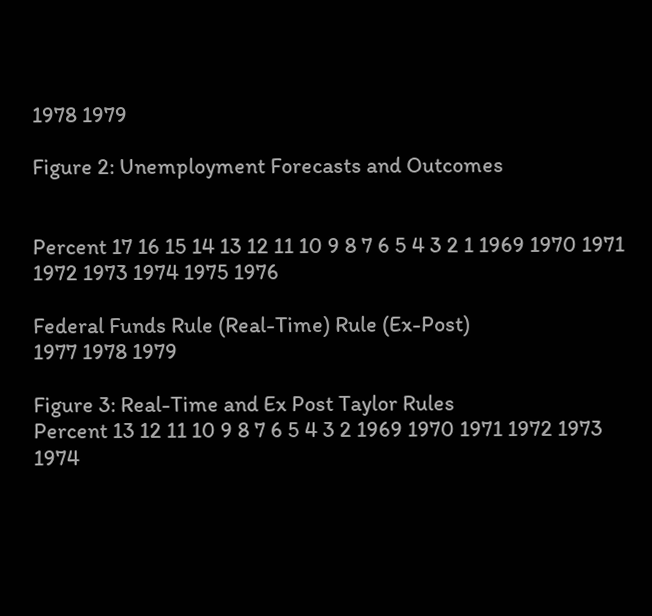1978 1979

Figure 2: Unemployment Forecasts and Outcomes


Percent 17 16 15 14 13 12 11 10 9 8 7 6 5 4 3 2 1 1969 1970 1971 1972 1973 1974 1975 1976

Federal Funds Rule (Real-Time) Rule (Ex-Post)
1977 1978 1979

Figure 3: Real-Time and Ex Post Taylor Rules
Percent 13 12 11 10 9 8 7 6 5 4 3 2 1969 1970 1971 1972 1973 1974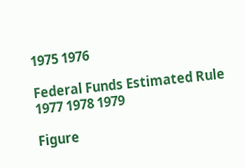1975 1976

Federal Funds Estimated Rule
1977 1978 1979

Figure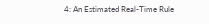4: An Estimated Real-Time Rule